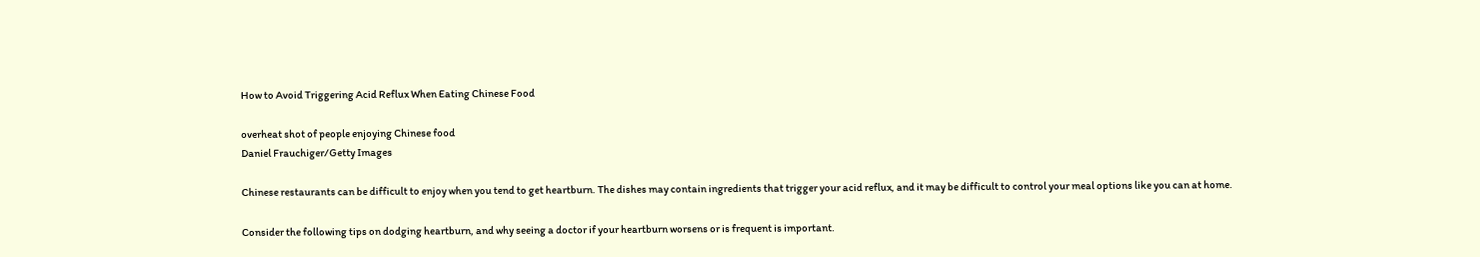How to Avoid Triggering Acid Reflux When Eating Chinese Food

overheat shot of people enjoying Chinese food
Daniel Frauchiger/Getty Images

Chinese restaurants can be difficult to enjoy when you tend to get heartburn. The dishes may contain ingredients that trigger your acid reflux, and it may be difficult to control your meal options like you can at home.

Consider the following tips on dodging heartburn, and why seeing a doctor if your heartburn worsens or is frequent is important.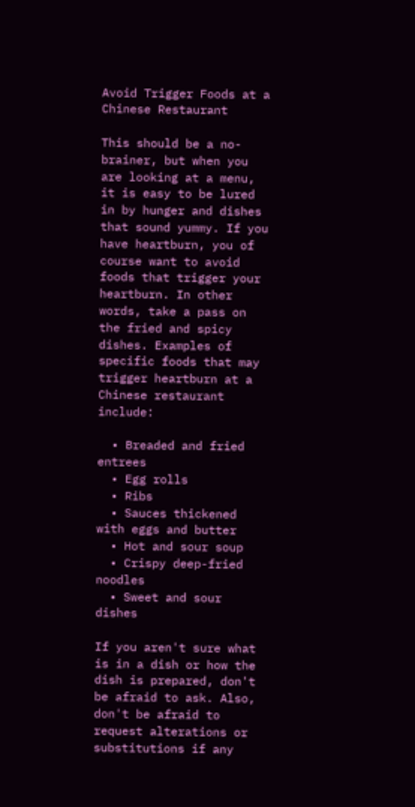Avoid Trigger Foods at a Chinese Restaurant

This should be a no-brainer, but when you are looking at a menu, it is easy to be lured in by hunger and dishes that sound yummy. If you have heartburn, you of course want to avoid foods that trigger your heartburn. In other words, take a pass on the fried and spicy dishes. Examples of specific foods that may trigger heartburn at a Chinese restaurant include:

  • Breaded and fried entrees
  • Egg rolls
  • Ribs
  • Sauces thickened with eggs and butter
  • Hot and sour soup
  • Crispy deep-fried noodles
  • Sweet and sour dishes

If you aren't sure what is in a dish or how the dish is prepared, don't be afraid to ask. Also, don't be afraid to request alterations or substitutions if any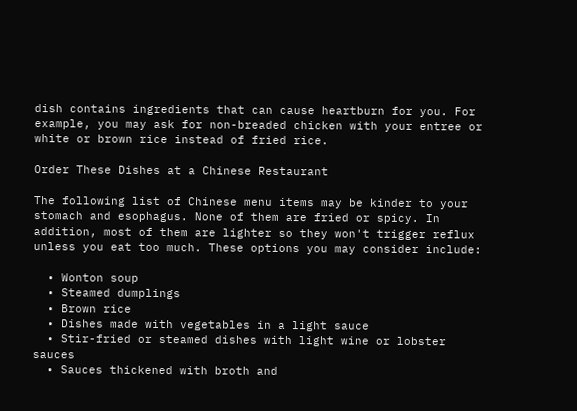dish contains ingredients that can cause heartburn for you. For example, you may ask for non-breaded chicken with your entree or white or brown rice instead of fried rice.

Order These Dishes at a Chinese Restaurant

The following list of Chinese menu items may be kinder to your stomach and esophagus. None of them are fried or spicy. In addition, most of them are lighter so they won't trigger reflux unless you eat too much. These options you may consider include:

  • Wonton soup
  • Steamed dumplings
  • Brown rice
  • Dishes made with vegetables in a light sauce
  • Stir-fried or steamed dishes with light wine or lobster sauces
  • Sauces thickened with broth and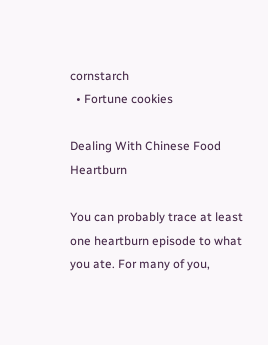cornstarch
  • Fortune cookies

Dealing With Chinese Food Heartburn

You can probably trace at least one heartburn episode to what you ate. For many of you,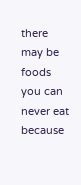there may be foods you can never eat because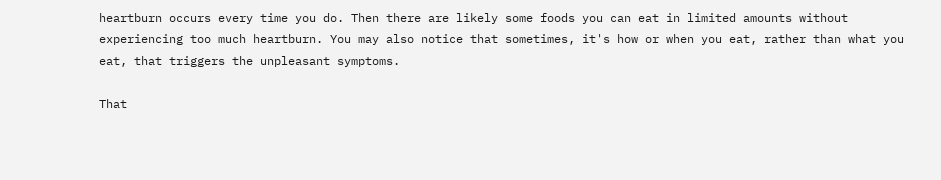heartburn occurs every time you do. Then there are likely some foods you can eat in limited amounts without experiencing too much heartburn. You may also notice that sometimes, it's how or when you eat, rather than what you eat, that triggers the unpleasant symptoms.

That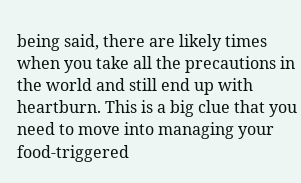being said, there are likely times when you take all the precautions in the world and still end up with heartburn. This is a big clue that you need to move into managing your food-triggered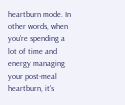heartburn mode. In other words, when you're spending a lot of time and energy managing your post-meal heartburn, it's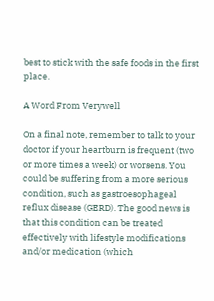best to stick with the safe foods in the first place.

A Word From Verywell

On a final note, remember to talk to your doctor if your heartburn is frequent (two or more times a week) or worsens. You could be suffering from a more serious condition, such as gastroesophageal reflux disease (GERD). The good news is that this condition can be treated effectively with lifestyle modifications and/or medication (which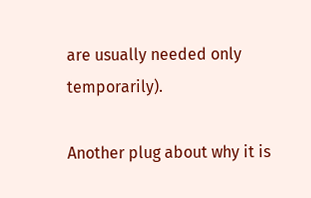are usually needed only temporarily).

Another plug about why it is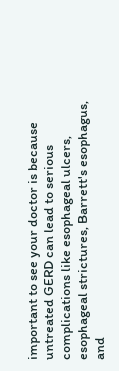important to see your doctor is because untreated GERD can lead to serious complications like esophageal ulcers, esophageal strictures, Barrett's esophagus, and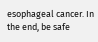esophageal cancer. In the end, be safe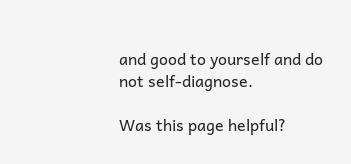and good to yourself and do not self-diagnose.

Was this page helpful?